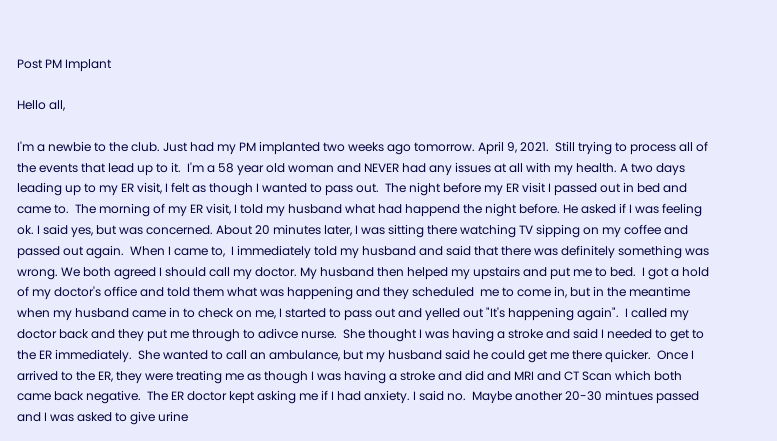Post PM Implant

Hello all,

I'm a newbie to the club. Just had my PM implanted two weeks ago tomorrow. April 9, 2021.  Still trying to process all of the events that lead up to it.  I'm a 58 year old woman and NEVER had any issues at all with my health. A two days leading up to my ER visit, I felt as though I wanted to pass out.  The night before my ER visit I passed out in bed and came to.  The morning of my ER visit, I told my husband what had happend the night before. He asked if I was feeling ok. I said yes, but was concerned. About 20 minutes later, I was sitting there watching TV sipping on my coffee and passed out again.  When I came to,  I immediately told my husband and said that there was definitely something was wrong. We both agreed I should call my doctor. My husband then helped my upstairs and put me to bed.  I got a hold of my doctor's office and told them what was happening and they scheduled  me to come in, but in the meantime when my husband came in to check on me, I started to pass out and yelled out "It's happening again".  I called my doctor back and they put me through to adivce nurse.  She thought I was having a stroke and said I needed to get to the ER immediately.  She wanted to call an ambulance, but my husband said he could get me there quicker.  Once I arrived to the ER, they were treating me as though I was having a stroke and did and MRI and CT Scan which both came back negative.  The ER doctor kept asking me if I had anxiety. I said no.  Maybe another 20-30 mintues passed and I was asked to give urine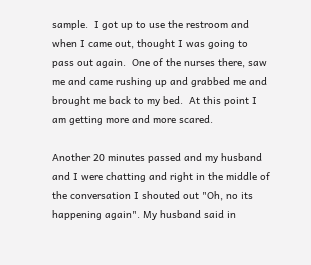sample.  I got up to use the restroom and when I came out, thought I was going to pass out again.  One of the nurses there, saw me and came rushing up and grabbed me and brought me back to my bed.  At this point I am getting more and more scared.

Another 20 minutes passed and my husband and I were chatting and right in the middle of the conversation I shouted out "Oh, no its happening again". My husband said in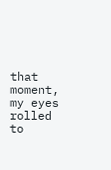that moment, my eyes rolled to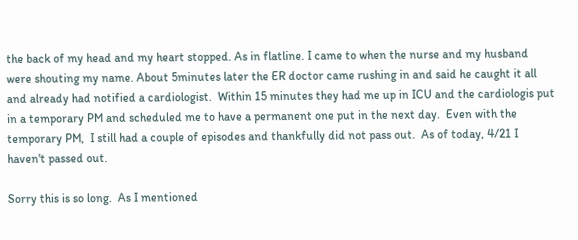the back of my head and my heart stopped. As in flatline. I came to when the nurse and my husband were shouting my name. About 5minutes later the ER doctor came rushing in and said he caught it all and already had notified a cardiologist.  Within 15 minutes they had me up in ICU and the cardiologis put in a temporary PM and scheduled me to have a permanent one put in the next day.  Even with the temporary PM,  I still had a couple of episodes and thankfully did not pass out.  As of today, 4/21 I haven't passed out.

Sorry this is so long.  As I mentioned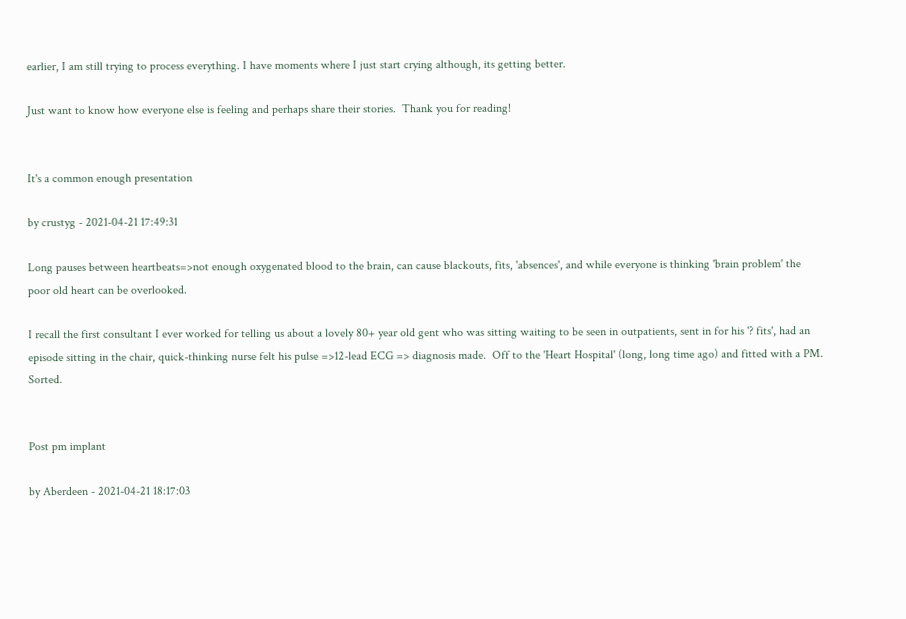earlier, I am still trying to process everything. I have moments where I just start crying although, its getting better.

Just want to know how everyone else is feeling and perhaps share their stories.  Thank you for reading!


It's a common enough presentation

by crustyg - 2021-04-21 17:49:31

Long pauses between heartbeats=>not enough oxygenated blood to the brain, can cause blackouts, fits, 'absences', and while everyone is thinking 'brain problem' the poor old heart can be overlooked.

I recall the first consultant I ever worked for telling us about a lovely 80+ year old gent who was sitting waiting to be seen in outpatients, sent in for his '? fits', had an episode sitting in the chair, quick-thinking nurse felt his pulse =>12-lead ECG => diagnosis made.  Off to the 'Heart Hospital' (long, long time ago) and fitted with a PM.  Sorted.


Post pm implant

by Aberdeen - 2021-04-21 18:17:03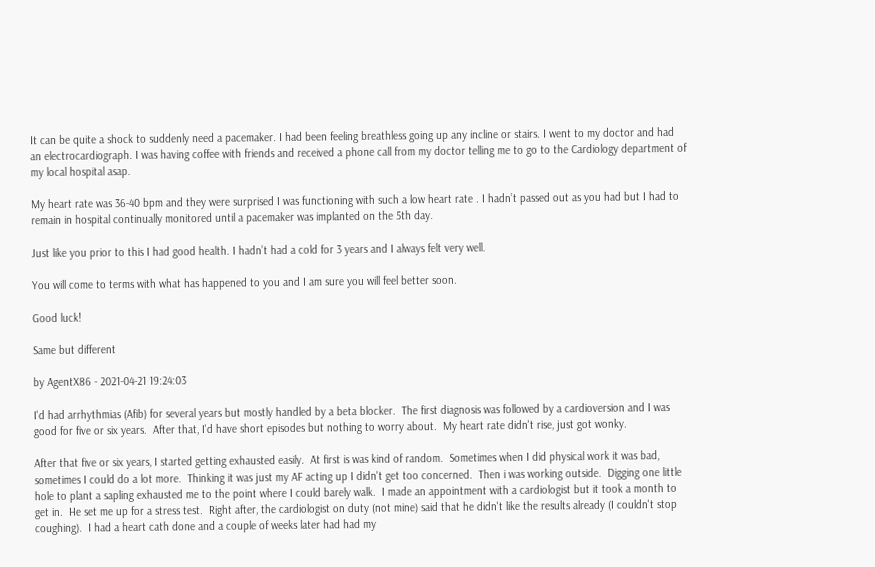It can be quite a shock to suddenly need a pacemaker. I had been feeling breathless going up any incline or stairs. I went to my doctor and had an electrocardiograph. I was having coffee with friends and received a phone call from my doctor telling me to go to the Cardiology department of my local hospital asap.

My heart rate was 36-40 bpm and they were surprised I was functioning with such a low heart rate . I hadn’t passed out as you had but I had to remain in hospital continually monitored until a pacemaker was implanted on the 5th day.

Just like you prior to this I had good health. I hadn’t had a cold for 3 years and I always felt very well.

You will come to terms with what has happened to you and I am sure you will feel better soon.

Good luck!

Same but different

by AgentX86 - 2021-04-21 19:24:03

I'd had arrhythmias (Afib) for several years but mostly handled by a beta blocker.  The first diagnosis was followed by a cardioversion and I was good for five or six years.  After that, I'd have short episodes but nothing to worry about.  My heart rate didn't rise, just got wonky.

After that five or six years, I started getting exhausted easily.  At first is was kind of random.  Sometimes when I did physical work it was bad, sometimes I could do a lot more.  Thinking it was just my AF acting up I didn't get too concerned.  Then i was working outside.  Digging one little hole to plant a sapling exhausted me to the point where I could barely walk.  I made an appointment with a cardiologist but it took a month to get in.  He set me up for a stress test.  Right after, the cardiologist on duty (not mine) said that he didn't like the results already (I couldn't stop coughing).  I had a heart cath done and a couple of weeks later had had my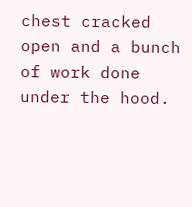chest cracked open and a bunch of work done under the hood.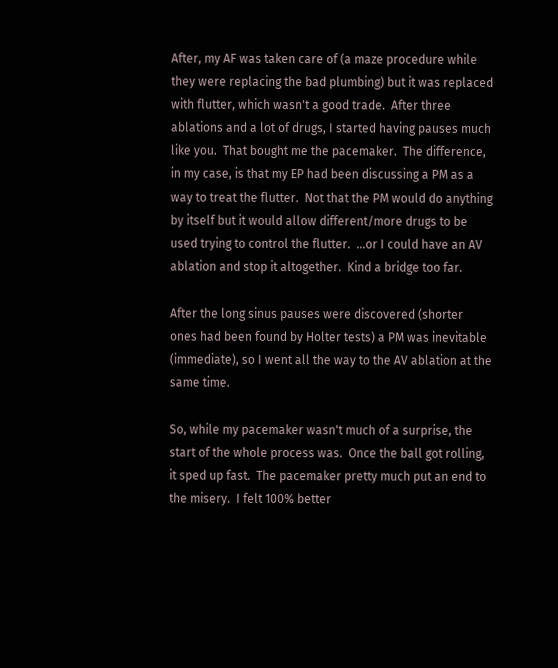After, my AF was taken care of (a maze procedure while they were replacing the bad plumbing) but it was replaced with flutter, which wasn't a good trade.  After three ablations and a lot of drugs, I started having pauses much like you.  That bought me the pacemaker.  The difference, in my case, is that my EP had been discussing a PM as a way to treat the flutter.  Not that the PM would do anything by itself but it would allow different/more drugs to be used trying to control the flutter.  ...or I could have an AV ablation and stop it altogether.  Kind a bridge too far.

After the long sinus pauses were discovered (shorter ones had been found by Holter tests) a PM was inevitable (immediate), so I went all the way to the AV ablation at the same time.

So, while my pacemaker wasn't much of a surprise, the start of the whole process was.  Once the ball got rolling, it sped up fast.  The pacemaker pretty much put an end to the misery.  I felt 100% better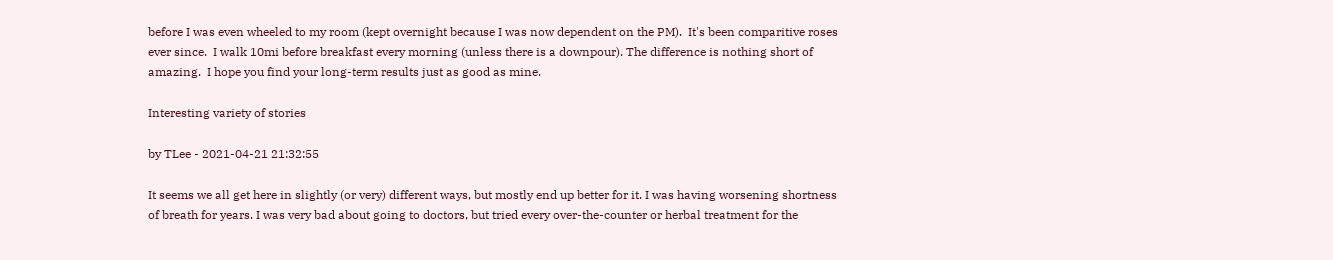before I was even wheeled to my room (kept overnight because I was now dependent on the PM).  It's been comparitive roses ever since.  I walk 10mi before breakfast every morning (unless there is a downpour). The difference is nothing short of amazing.  I hope you find your long-term results just as good as mine.

Interesting variety of stories

by TLee - 2021-04-21 21:32:55

It seems we all get here in slightly (or very) different ways, but mostly end up better for it. I was having worsening shortness of breath for years. I was very bad about going to doctors, but tried every over-the-counter or herbal treatment for the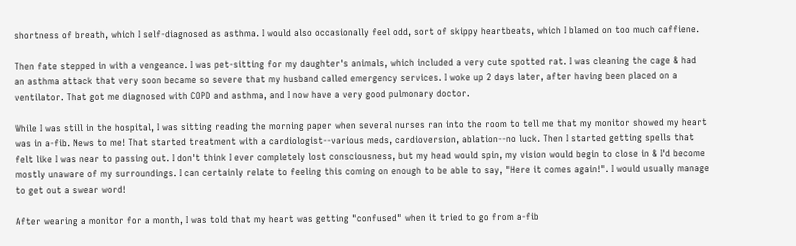shortness of breath, which I self-diagnosed as asthma. I would also occasionally feel odd, sort of skippy heartbeats, which I blamed on too much caffiene.

Then fate stepped in with a vengeance. I was pet-sitting for my daughter's animals, which included a very cute spotted rat. I was cleaning the cage & had an asthma attack that very soon became so severe that my husband called emergency services. I woke up 2 days later, after having been placed on a ventilator. That got me diagnosed with COPD and asthma, and I now have a very good pulmonary doctor.

While I was still in the hospital, I was sitting reading the morning paper when several nurses ran into the room to tell me that my monitor showed my heart was in a-fib. News to me! That started treatment with a cardiologist--various meds, cardioversion, ablation--no luck. Then I started getting spells that felt like I was near to passing out. I don't think I ever completely lost consciousness, but my head would spin, my vision would begin to close in & I'd become mostly unaware of my surroundings. I can certainly relate to feeling this coming on enough to be able to say, "Here it comes again!". I would usually manage to get out a swear word!

After wearing a monitor for a month, I was told that my heart was getting "confused" when it tried to go from a-fib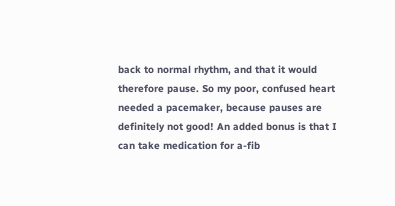back to normal rhythm, and that it would therefore pause. So my poor, confused heart needed a pacemaker, because pauses are definitely not good! An added bonus is that I can take medication for a-fib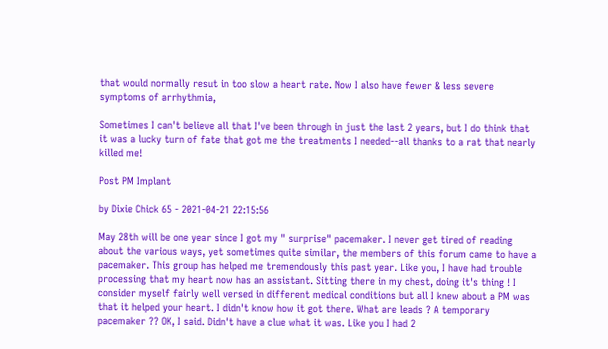that would normally resut in too slow a heart rate. Now I also have fewer & less severe symptoms of arrhythmia,

Sometimes I can't believe all that I've been through in just the last 2 years, but I do think that it was a lucky turn of fate that got me the treatments I needed--all thanks to a rat that nearly killed me!

Post PM Implant

by Dixie Chick 65 - 2021-04-21 22:15:56

May 28th will be one year since I got my " surprise" pacemaker. I never get tired of reading about the various ways, yet sometimes quite similar, the members of this forum came to have a pacemaker. This group has helped me tremendously this past year. Like you, I have had trouble processing that my heart now has an assistant. Sitting there in my chest, doing it's thing ! I consider myself fairly well versed in different medical conditions but all I knew about a PM was that it helped your heart. I didn't know how it got there. What are leads ? A temporary pacemaker ?? OK, I said. Didn't have a clue what it was. Like you I had 2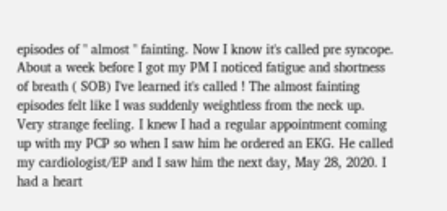episodes of " almost " fainting. Now I know it's called pre syncope. About a week before I got my PM I noticed fatigue and shortness of breath ( SOB) I've learned it's called ! The almost fainting episodes felt like I was suddenly weightless from the neck up. Very strange feeling. I knew I had a regular appointment coming up with my PCP so when I saw him he ordered an EKG. He called my cardiologist/EP and I saw him the next day, May 28, 2020. I had a heart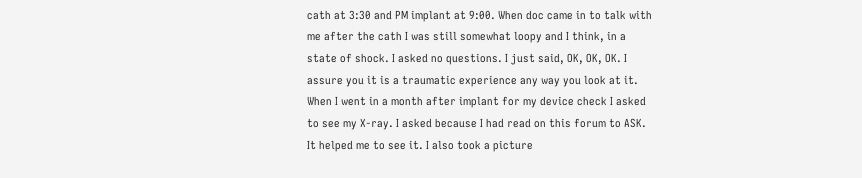cath at 3:30 and PM implant at 9:00. When doc came in to talk with me after the cath I was still somewhat loopy and I think, in a state of shock. I asked no questions. I just said, OK, OK, OK. I assure you it is a traumatic experience any way you look at it. When I went in a month after implant for my device check I asked to see my X-ray. I asked because I had read on this forum to ASK. It helped me to see it. I also took a picture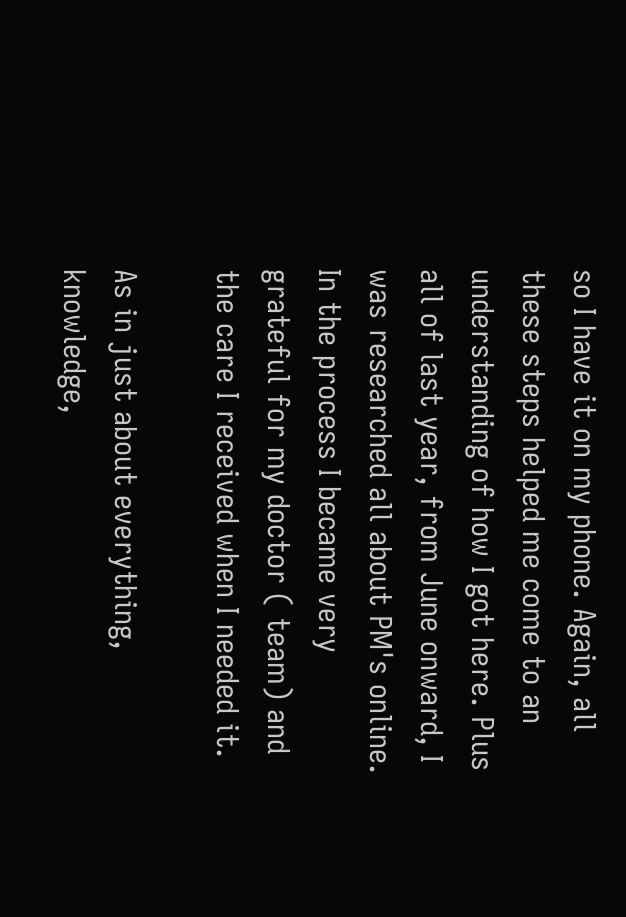so I have it on my phone. Again, all these steps helped me come to an understanding of how I got here. Plus all of last year, from June onward, I was researched all about PM's online. In the process I became very grateful for my doctor ( team) and the care I received when I needed it.

As in just about everything, knowledge,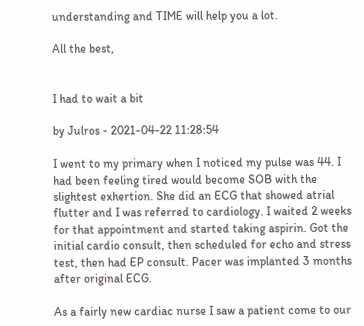understanding and TIME will help you a lot.

All the best,


I had to wait a bit

by Julros - 2021-04-22 11:28:54

I went to my primary when I noticed my pulse was 44. I had been feeling tired would become SOB with the slightest exhertion. She did an ECG that showed atrial flutter and I was referred to cardiology. I waited 2 weeks for that appointment and started taking aspirin. Got the initial cardio consult, then scheduled for echo and stress test, then had EP consult. Pacer was implanted 3 months after original ECG.

As a fairly new cardiac nurse I saw a patient come to our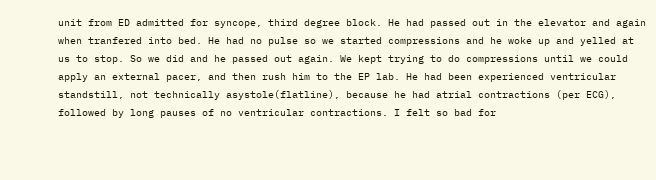unit from ED admitted for syncope, third degree block. He had passed out in the elevator and again when tranfered into bed. He had no pulse so we started compressions and he woke up and yelled at us to stop. So we did and he passed out again. We kept trying to do compressions until we could apply an external pacer, and then rush him to the EP lab. He had been experienced ventricular standstill, not technically asystole(flatline), because he had atrial contractions (per ECG), followed by long pauses of no ventricular contractions. I felt so bad for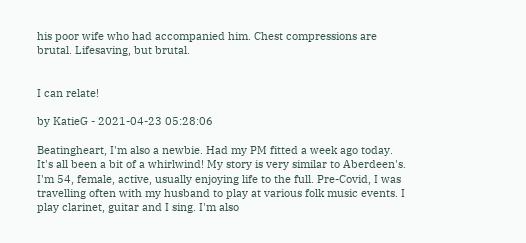his poor wife who had accompanied him. Chest compressions are brutal. Lifesaving, but brutal.


I can relate!

by KatieG - 2021-04-23 05:28:06

Beatingheart, I'm also a newbie. Had my PM fitted a week ago today. It's all been a bit of a whirlwind! My story is very similar to Aberdeen's. I'm 54, female, active, usually enjoying life to the full. Pre-Covid, I was travelling often with my husband to play at various folk music events. I play clarinet, guitar and I sing. I'm also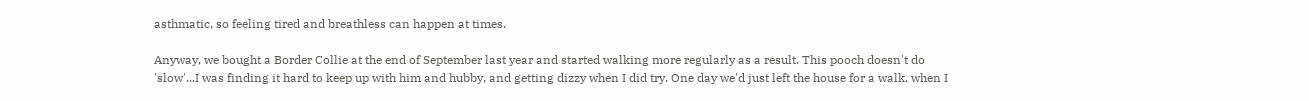asthmatic, so feeling tired and breathless can happen at times.

Anyway, we bought a Border Collie at the end of September last year and started walking more regularly as a result. This pooch doesn't do 'slow'...I was finding it hard to keep up with him and hubby, and getting dizzy when I did try. One day we'd just left the house for a walk, when I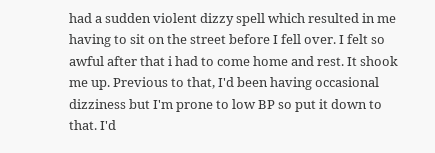had a sudden violent dizzy spell which resulted in me having to sit on the street before I fell over. I felt so awful after that i had to come home and rest. It shook me up. Previous to that, I'd been having occasional dizziness but I'm prone to low BP so put it down to that. I'd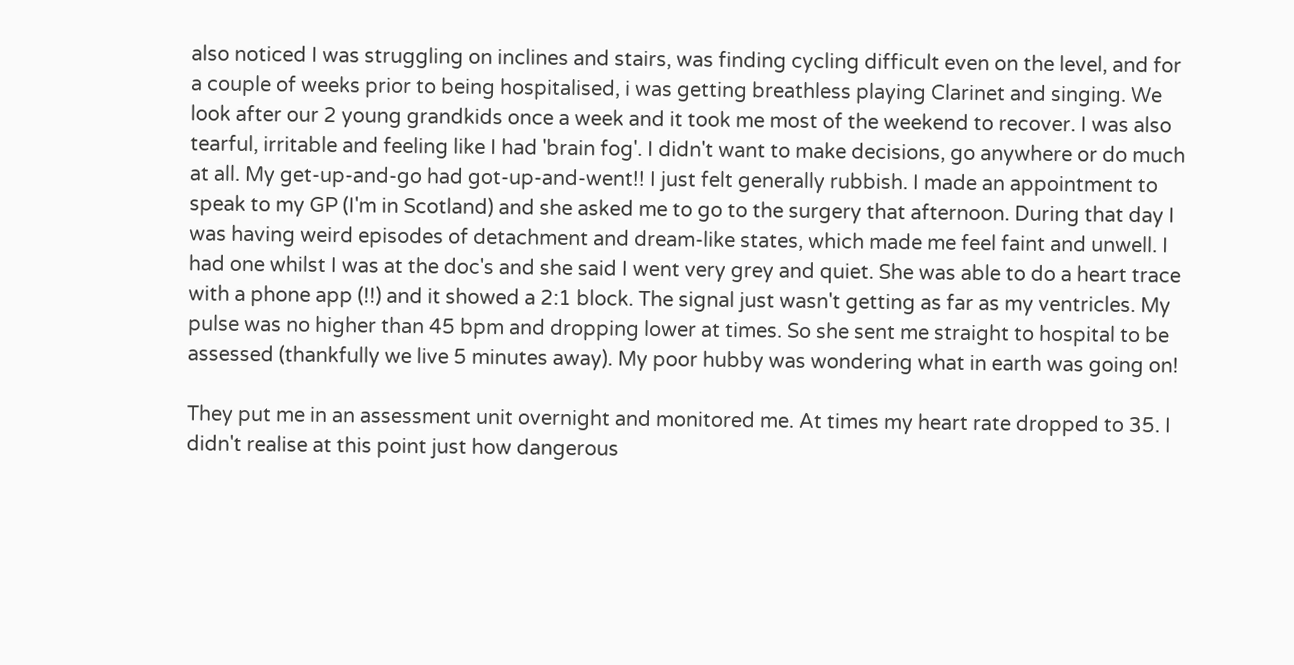also noticed I was struggling on inclines and stairs, was finding cycling difficult even on the level, and for a couple of weeks prior to being hospitalised, i was getting breathless playing Clarinet and singing. We look after our 2 young grandkids once a week and it took me most of the weekend to recover. I was also tearful, irritable and feeling like I had 'brain fog'. I didn't want to make decisions, go anywhere or do much at all. My get-up-and-go had got-up-and-went!! I just felt generally rubbish. I made an appointment to speak to my GP (I'm in Scotland) and she asked me to go to the surgery that afternoon. During that day I was having weird episodes of detachment and dream-like states, which made me feel faint and unwell. I had one whilst I was at the doc's and she said I went very grey and quiet. She was able to do a heart trace with a phone app (!!) and it showed a 2:1 block. The signal just wasn't getting as far as my ventricles. My pulse was no higher than 45 bpm and dropping lower at times. So she sent me straight to hospital to be assessed (thankfully we live 5 minutes away). My poor hubby was wondering what in earth was going on!

They put me in an assessment unit overnight and monitored me. At times my heart rate dropped to 35. I didn't realise at this point just how dangerous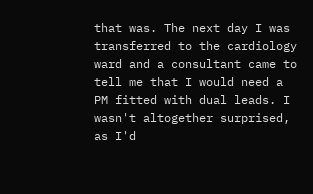that was. The next day I was transferred to the cardiology ward and a consultant came to tell me that I would need a PM fitted with dual leads. I wasn't altogether surprised, as I'd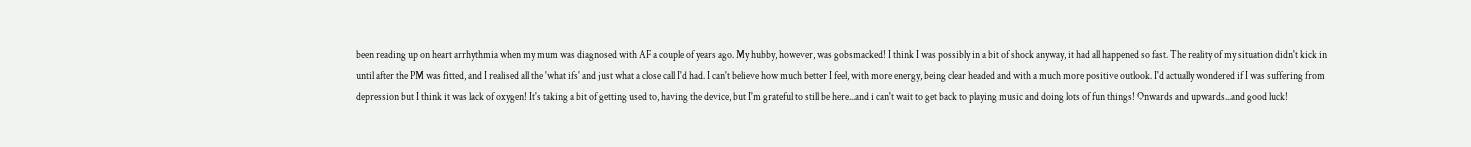been reading up on heart arrhythmia when my mum was diagnosed with AF a couple of years ago. My hubby, however, was gobsmacked! I think I was possibly in a bit of shock anyway, it had all happened so fast. The reality of my situation didn't kick in until after the PM was fitted, and I realised all the 'what ifs' and just what a close call I'd had. I can't believe how much better I feel, with more energy, being clear headed and with a much more positive outlook. I'd actually wondered if I was suffering from depression but I think it was lack of oxygen! It's taking a bit of getting used to, having the device, but I'm grateful to still be here...and i can't wait to get back to playing music and doing lots of fun things! Onwards and upwards...and good luck!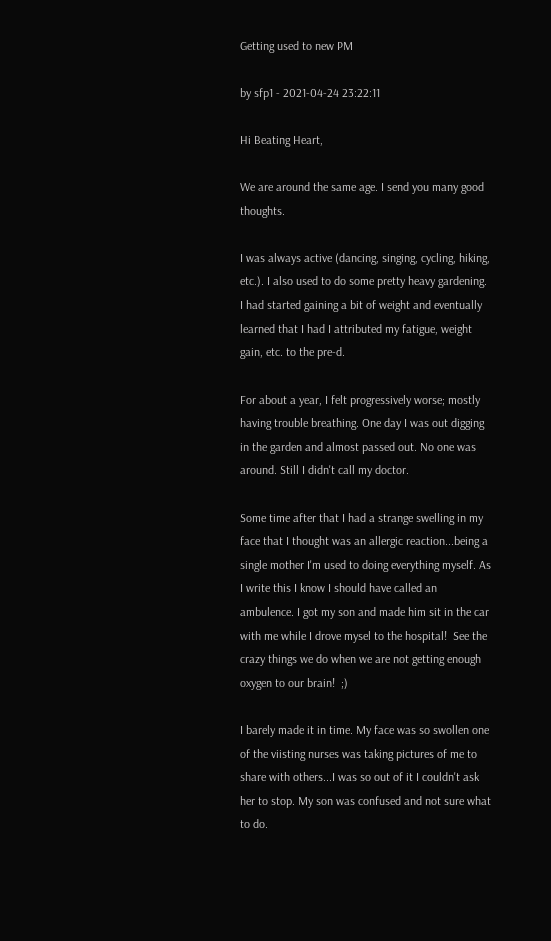Getting used to new PM

by sfp1 - 2021-04-24 23:22:11

Hi Beating Heart,

We are around the same age. I send you many good thoughts.

I was always active (dancing, singing, cycling, hiking, etc.). I also used to do some pretty heavy gardening. I had started gaining a bit of weight and eventually learned that I had I attributed my fatigue, weight gain, etc. to the pre-d.

For about a year, I felt progressively worse; mostly having trouble breathing. One day I was out digging in the garden and almost passed out. No one was around. Still I didn't call my doctor.

Some time after that I had a strange swelling in my face that I thought was an allergic reaction...being a single mother I'm used to doing everything myself. As I write this I know I should have called an ambulence. I got my son and made him sit in the car with me while I drove mysel to the hospital!  See the crazy things we do when we are not getting enough oxygen to our brain!  ;)

I barely made it in time. My face was so swollen one of the viisting nurses was taking pictures of me to share with others...I was so out of it I couldn't ask her to stop. My son was confused and not sure what to do.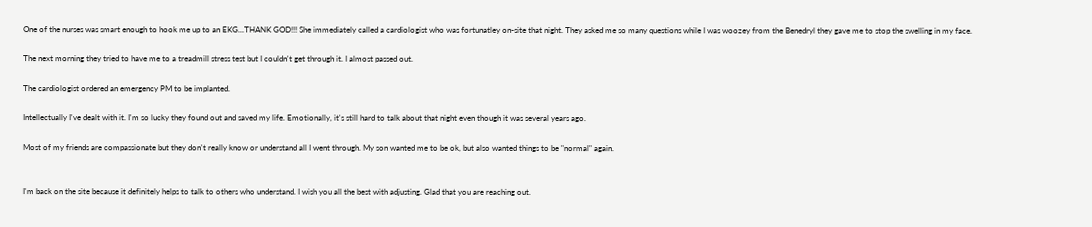One of the nurses was smart enough to hook me up to an EKG...THANK GOD!!! She immediately called a cardiologist who was fortunatley on-site that night. They asked me so many questions while I was woozey from the Benedryl they gave me to stop the swelling in my face.

The next morning they tried to have me to a treadmill stress test but I couldn't get through it. I almost passed out.

The cardiologist ordered an emergency PM to be implanted.

Intellectually I've dealt with it. I'm so lucky they found out and saved my life. Emotionally, it's still hard to talk about that night even though it was several years ago.

Most of my friends are compassionate but they don't really know or understand all I went through. My son wanted me to be ok, but also wanted things to be "normal" again.


I'm back on the site because it definitely helps to talk to others who understand. I wish you all the best with adjusting. Glad that you are reaching out.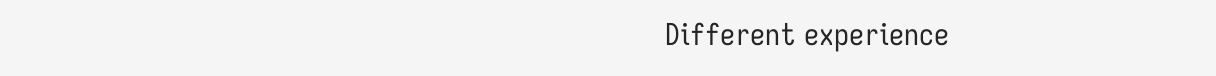Different experience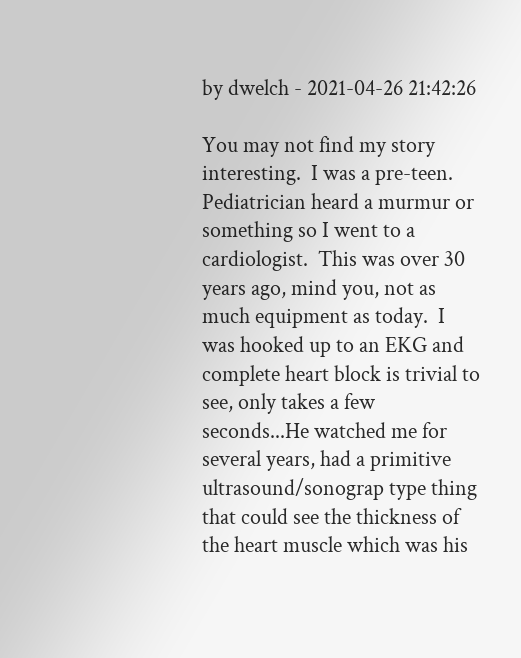by dwelch - 2021-04-26 21:42:26

You may not find my story interesting.  I was a pre-teen.  Pediatrician heard a murmur or something so I went to a cardiologist.  This was over 30 years ago, mind you, not as much equipment as today.  I was hooked up to an EKG and complete heart block is trivial to see, only takes a few seconds...He watched me for several years, had a primitive ultrasound/sonograp type thing that could see the thickness of the heart muscle which was his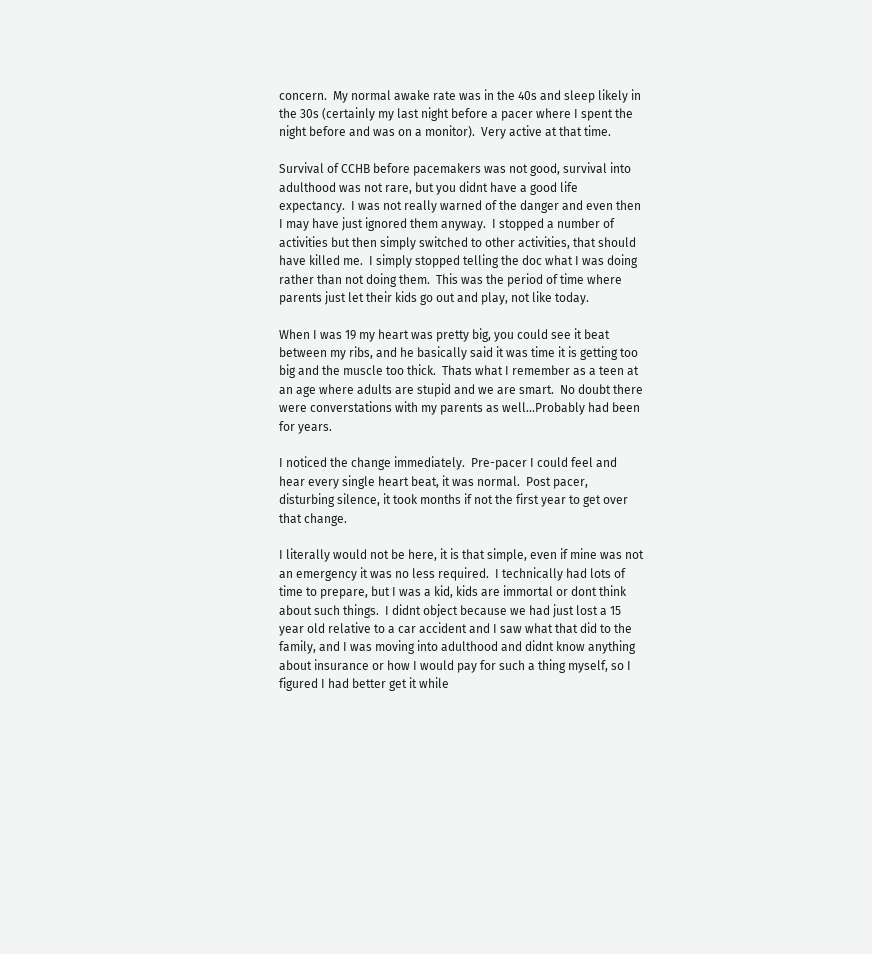concern.  My normal awake rate was in the 40s and sleep likely in the 30s (certainly my last night before a pacer where I spent the night before and was on a monitor).  Very active at that time.

Survival of CCHB before pacemakers was not good, survival into adulthood was not rare, but you didnt have a good life expectancy.  I was not really warned of the danger and even then I may have just ignored them anyway.  I stopped a number of activities but then simply switched to other activities, that should have killed me.  I simply stopped telling the doc what I was doing rather than not doing them.  This was the period of time where parents just let their kids go out and play, not like today.

When I was 19 my heart was pretty big, you could see it beat between my ribs, and he basically said it was time it is getting too big and the muscle too thick.  Thats what I remember as a teen at an age where adults are stupid and we are smart.  No doubt there were converstations with my parents as well...Probably had been for years.

I noticed the change immediately.  Pre-pacer I could feel and hear every single heart beat, it was normal.  Post pacer, disturbing silence, it took months if not the first year to get over that change.

I literally would not be here, it is that simple, even if mine was not an emergency it was no less required.  I technically had lots of time to prepare, but I was a kid, kids are immortal or dont think about such things.  I didnt object because we had just lost a 15 year old relative to a car accident and I saw what that did to the family, and I was moving into adulthood and didnt know anything about insurance or how I would pay for such a thing myself, so I figured I had better get it while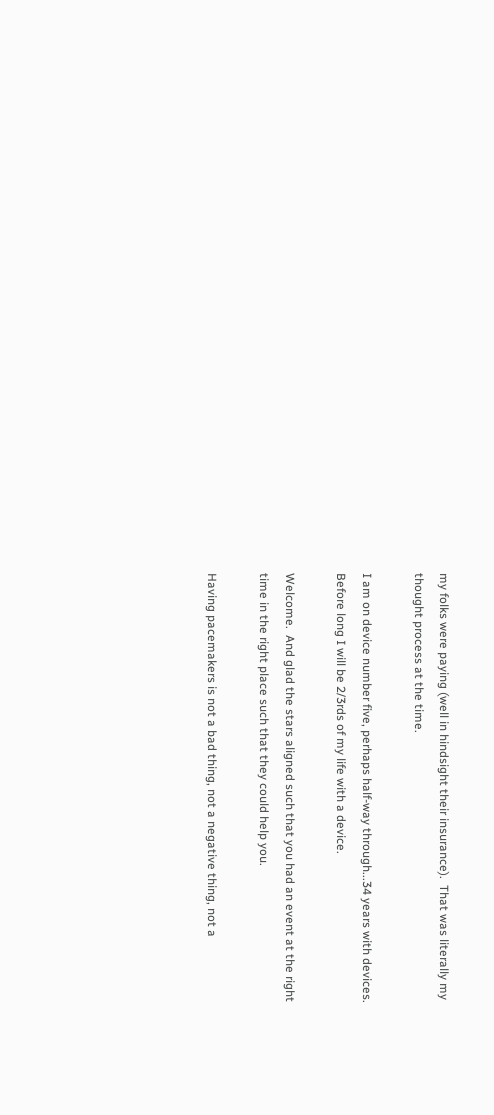my folks were paying (well in hindsight their insurance).  That was literally my thought process at the time.

I am on device number five, perhaps half-way through...34 years with devices.  Before long I will be 2/3rds of my life with a device.

Welcome.  And glad the stars aligned such that you had an event at the right time in the right place such that they could help you.

Having pacemakers is not a bad thing, not a negative thing, not a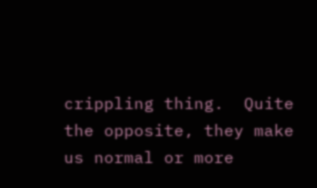crippling thing.  Quite the opposite, they make us normal or more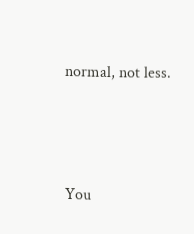normal, not less.






You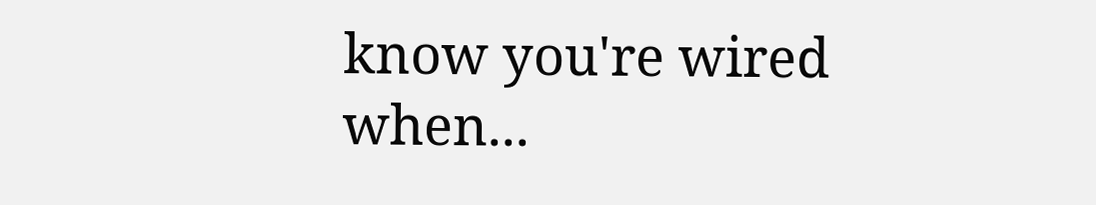know you're wired when...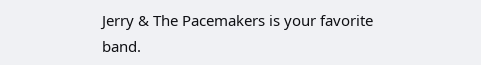Jerry & The Pacemakers is your favorite band.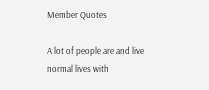Member Quotes

A lot of people are and live normal lives with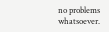no problems whatsoever.